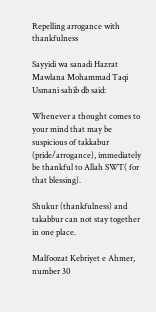Repelling arrogance with thankfulness

Sayyidi wa sanadi Hazrat Mawlana Mohammad Taqi Usmani sahib db said:

Whenever a thought comes to your mind that may be suspicious of takkabur (pride/arrogance), immediately be thankful to Allah SWT( for that blessing).

Shukur (thankfulness) and takabbur can not stay together in one place.

Malfoozat Kebriyet e Ahmer, number 30